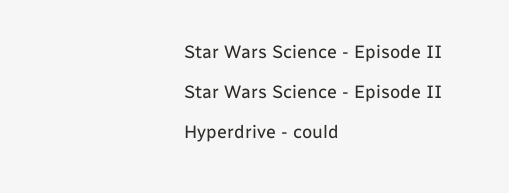Star Wars Science - Episode II

Star Wars Science - Episode II

Hyperdrive - could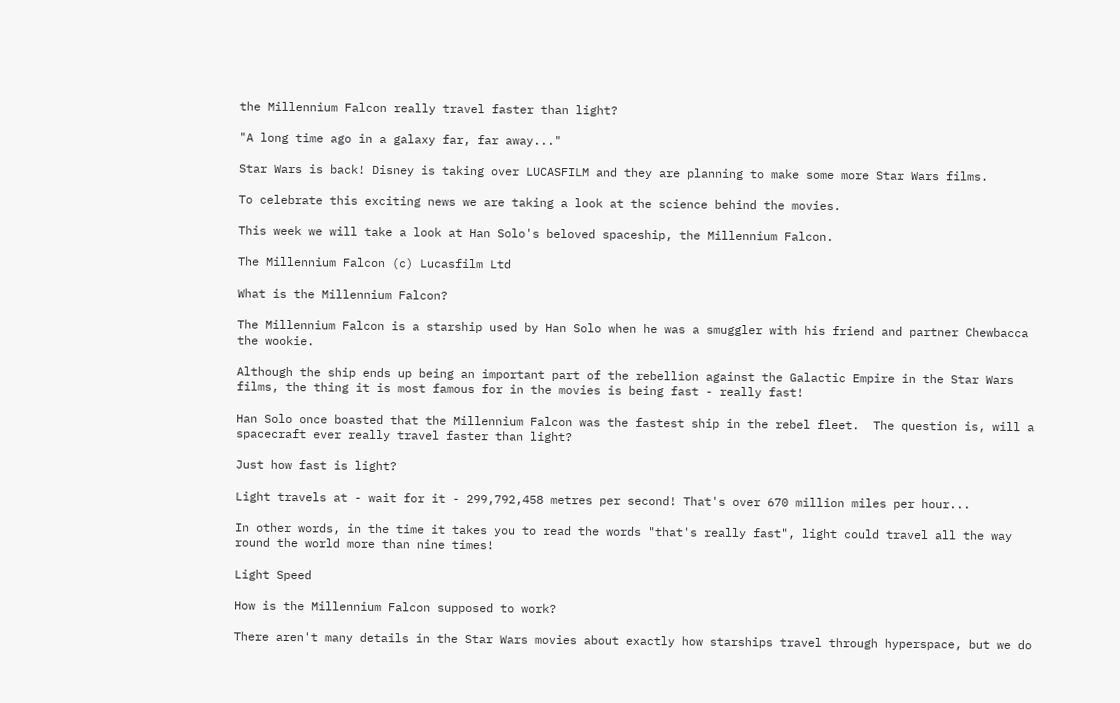the Millennium Falcon really travel faster than light?

"A long time ago in a galaxy far, far away..."

Star Wars is back! Disney is taking over LUCASFILM and they are planning to make some more Star Wars films.

To celebrate this exciting news we are taking a look at the science behind the movies.

This week we will take a look at Han Solo's beloved spaceship, the Millennium Falcon.

The Millennium Falcon (c) Lucasfilm Ltd

What is the Millennium Falcon?

The Millennium Falcon is a starship used by Han Solo when he was a smuggler with his friend and partner Chewbacca the wookie.

Although the ship ends up being an important part of the rebellion against the Galactic Empire in the Star Wars films, the thing it is most famous for in the movies is being fast - really fast!

Han Solo once boasted that the Millennium Falcon was the fastest ship in the rebel fleet.  The question is, will a spacecraft ever really travel faster than light?

Just how fast is light?

Light travels at - wait for it - 299,792,458 metres per second! That's over 670 million miles per hour...

In other words, in the time it takes you to read the words "that's really fast", light could travel all the way round the world more than nine times!

Light Speed

How is the Millennium Falcon supposed to work?

There aren't many details in the Star Wars movies about exactly how starships travel through hyperspace, but we do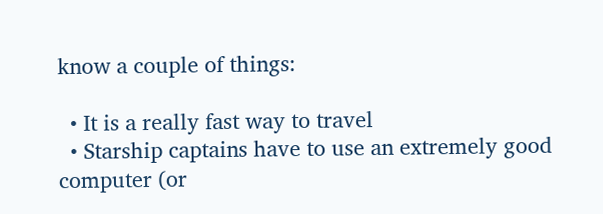know a couple of things:

  • It is a really fast way to travel
  • Starship captains have to use an extremely good computer (or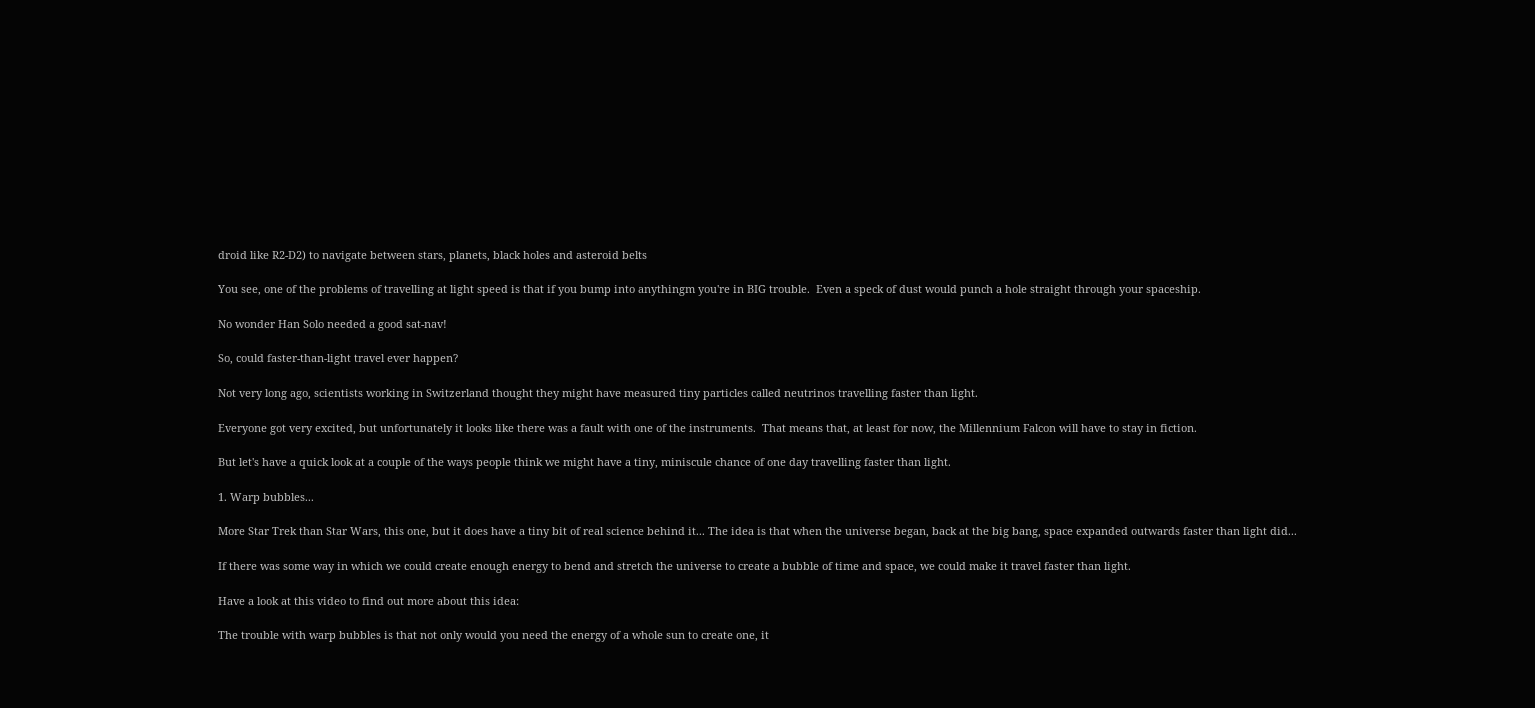droid like R2-D2) to navigate between stars, planets, black holes and asteroid belts

You see, one of the problems of travelling at light speed is that if you bump into anythingm you're in BIG trouble.  Even a speck of dust would punch a hole straight through your spaceship.

No wonder Han Solo needed a good sat-nav!

So, could faster-than-light travel ever happen?

Not very long ago, scientists working in Switzerland thought they might have measured tiny particles called neutrinos travelling faster than light.

Everyone got very excited, but unfortunately it looks like there was a fault with one of the instruments.  That means that, at least for now, the Millennium Falcon will have to stay in fiction.

But let's have a quick look at a couple of the ways people think we might have a tiny, miniscule chance of one day travelling faster than light.

1. Warp bubbles...

More Star Trek than Star Wars, this one, but it does have a tiny bit of real science behind it... The idea is that when the universe began, back at the big bang, space expanded outwards faster than light did...

If there was some way in which we could create enough energy to bend and stretch the universe to create a bubble of time and space, we could make it travel faster than light.

Have a look at this video to find out more about this idea:

The trouble with warp bubbles is that not only would you need the energy of a whole sun to create one, it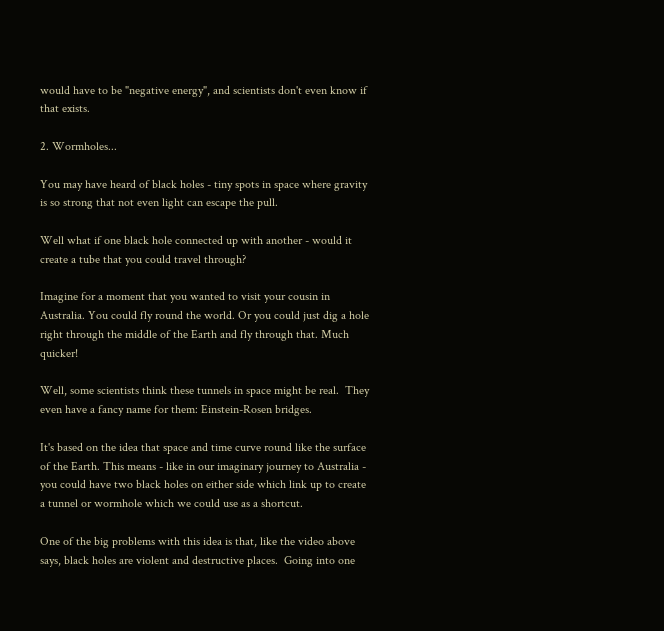would have to be "negative energy", and scientists don't even know if that exists.

2. Wormholes...

You may have heard of black holes - tiny spots in space where gravity is so strong that not even light can escape the pull.

Well what if one black hole connected up with another - would it create a tube that you could travel through?

Imagine for a moment that you wanted to visit your cousin in Australia. You could fly round the world. Or you could just dig a hole right through the middle of the Earth and fly through that. Much quicker!

Well, some scientists think these tunnels in space might be real.  They even have a fancy name for them: Einstein-Rosen bridges.

It's based on the idea that space and time curve round like the surface of the Earth. This means - like in our imaginary journey to Australia - you could have two black holes on either side which link up to create a tunnel or wormhole which we could use as a shortcut.

One of the big problems with this idea is that, like the video above says, black holes are violent and destructive places.  Going into one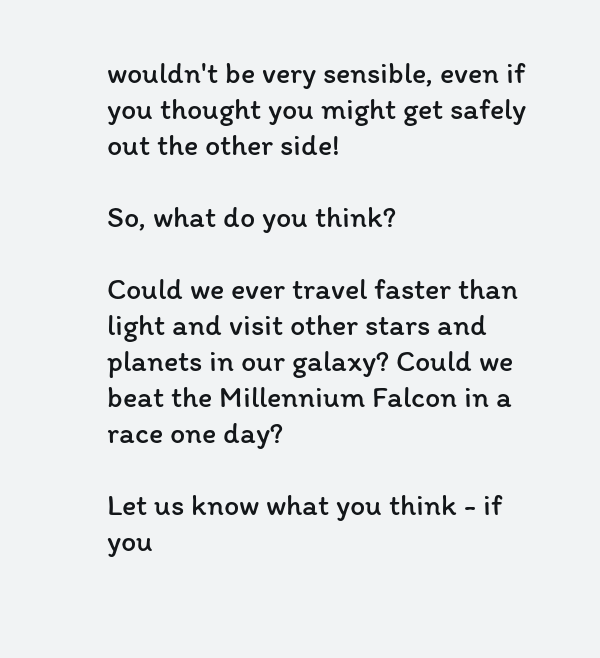wouldn't be very sensible, even if you thought you might get safely out the other side!

So, what do you think?

Could we ever travel faster than light and visit other stars and planets in our galaxy? Could we beat the Millennium Falcon in a race one day?

Let us know what you think - if you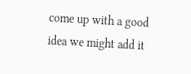come up with a good idea we might add it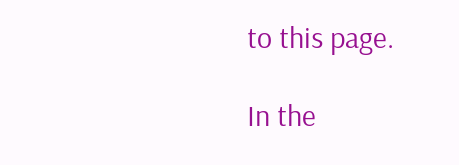to this page.

In the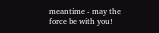meantime - may the force be with you!